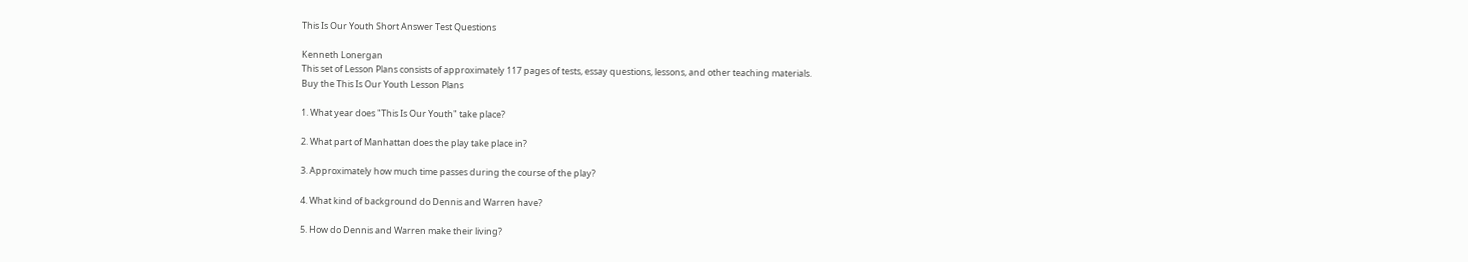This Is Our Youth Short Answer Test Questions

Kenneth Lonergan
This set of Lesson Plans consists of approximately 117 pages of tests, essay questions, lessons, and other teaching materials.
Buy the This Is Our Youth Lesson Plans

1. What year does "This Is Our Youth" take place?

2. What part of Manhattan does the play take place in?

3. Approximately how much time passes during the course of the play?

4. What kind of background do Dennis and Warren have?

5. How do Dennis and Warren make their living?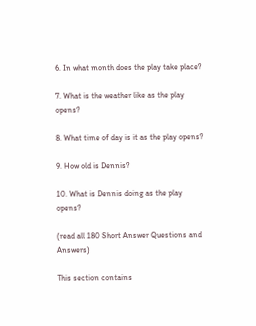6. In what month does the play take place?

7. What is the weather like as the play opens?

8. What time of day is it as the play opens?

9. How old is Dennis?

10. What is Dennis doing as the play opens?

(read all 180 Short Answer Questions and Answers)

This section contains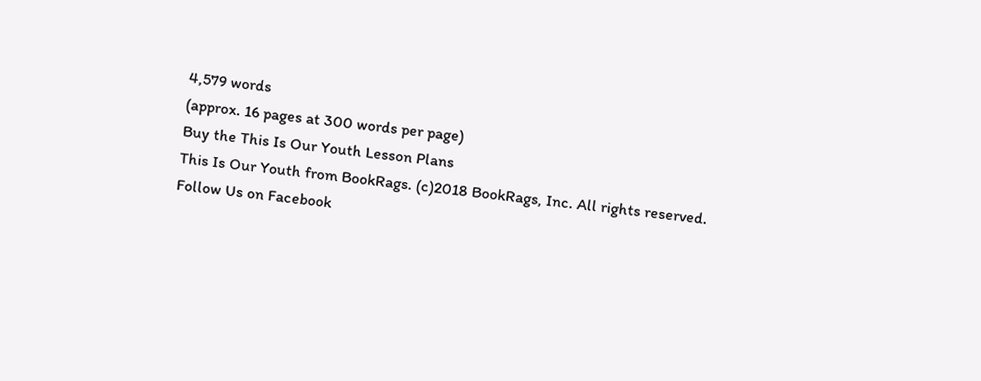4,579 words
(approx. 16 pages at 300 words per page)
Buy the This Is Our Youth Lesson Plans
This Is Our Youth from BookRags. (c)2018 BookRags, Inc. All rights reserved.
Follow Us on Facebook